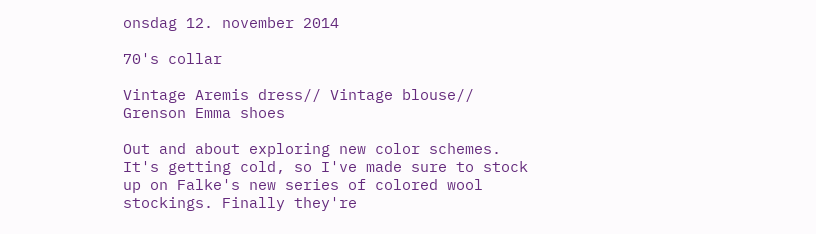onsdag 12. november 2014

70's collar

Vintage Aremis dress// Vintage blouse// Grenson Emma shoes

Out and about exploring new color schemes. It's getting cold, so I've made sure to stock up on Falke's new series of colored wool stockings. Finally they're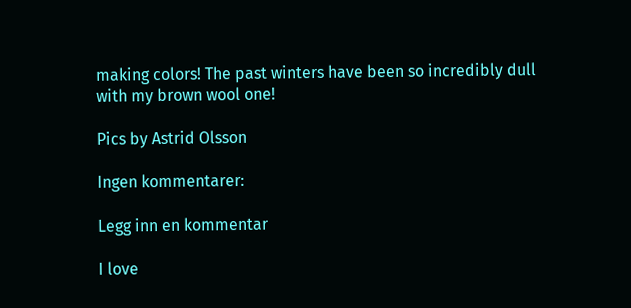making colors! The past winters have been so incredibly dull with my brown wool one!

Pics by Astrid Olsson

Ingen kommentarer:

Legg inn en kommentar

I love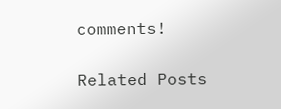comments!

Related Posts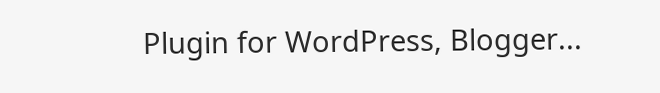Plugin for WordPress, Blogger...